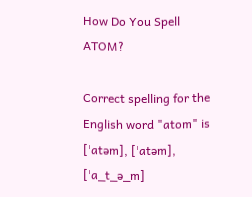How Do You Spell ATOM?

Correct spelling for the English word "atom" is [ˈatəm], [ˈatəm], [ˈa_t_ə_m]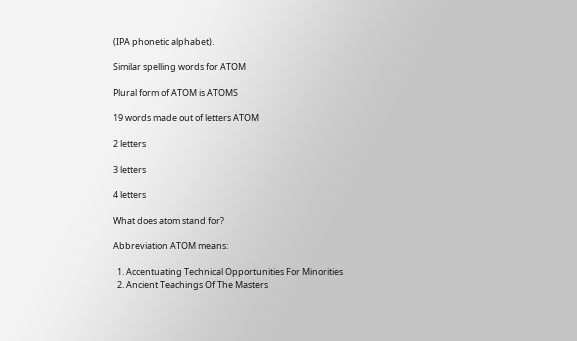(IPA phonetic alphabet).

Similar spelling words for ATOM

Plural form of ATOM is ATOMS

19 words made out of letters ATOM

2 letters

3 letters

4 letters

What does atom stand for?

Abbreviation ATOM means:

  1. Accentuating Technical Opportunities For Minorities
  2. Ancient Teachings Of The Masters